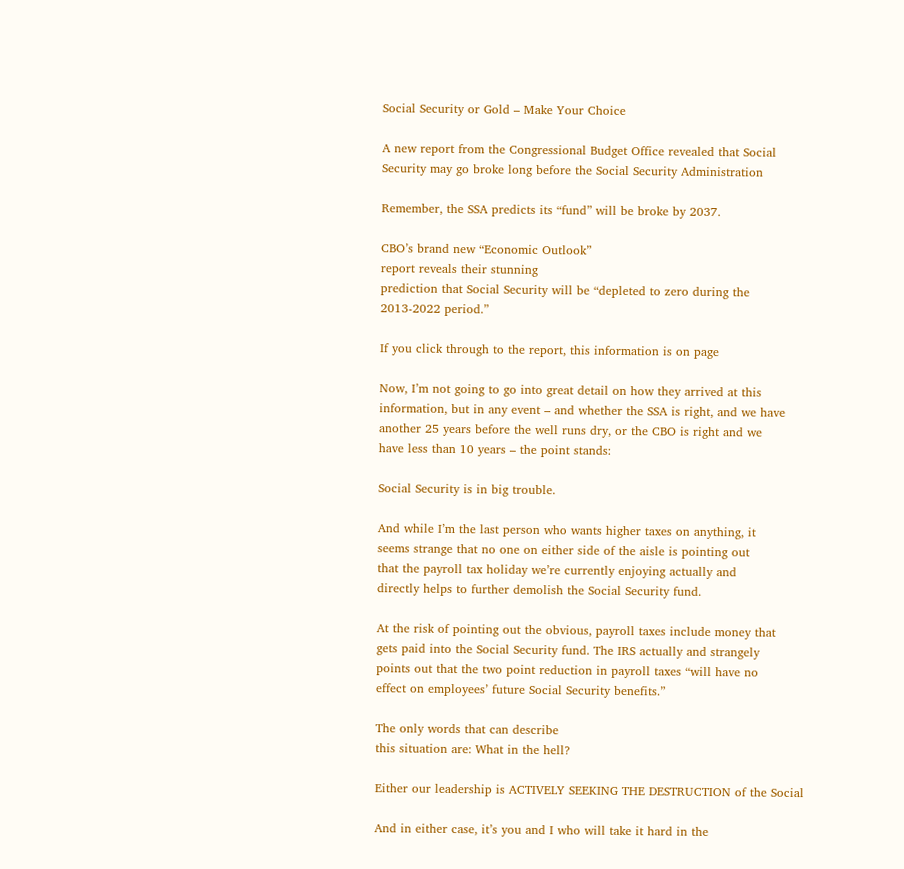Social Security or Gold – Make Your Choice

A new report from the Congressional Budget Office revealed that Social
Security may go broke long before the Social Security Administration

Remember, the SSA predicts its “fund” will be broke by 2037.

CBO’s brand new “Economic Outlook”
report reveals their stunning
prediction that Social Security will be “depleted to zero during the
2013-2022 period.”

If you click through to the report, this information is on page

Now, I’m not going to go into great detail on how they arrived at this
information, but in any event – and whether the SSA is right, and we have
another 25 years before the well runs dry, or the CBO is right and we
have less than 10 years – the point stands:

Social Security is in big trouble.

And while I’m the last person who wants higher taxes on anything, it
seems strange that no one on either side of the aisle is pointing out
that the payroll tax holiday we’re currently enjoying actually and
directly helps to further demolish the Social Security fund.

At the risk of pointing out the obvious, payroll taxes include money that
gets paid into the Social Security fund. The IRS actually and strangely
points out that the two point reduction in payroll taxes “will have no
effect on employees’ future Social Security benefits.”

The only words that can describe
this situation are: What in the hell?

Either our leadership is ACTIVELY SEEKING THE DESTRUCTION of the Social

And in either case, it’s you and I who will take it hard in the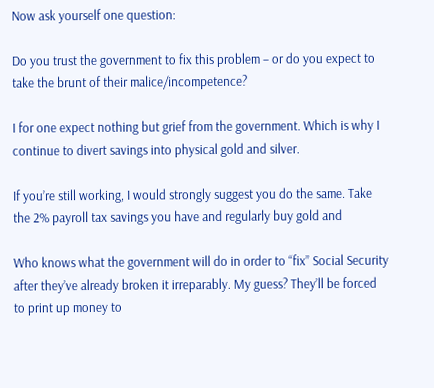Now ask yourself one question:

Do you trust the government to fix this problem – or do you expect to
take the brunt of their malice/incompetence?

I for one expect nothing but grief from the government. Which is why I
continue to divert savings into physical gold and silver.

If you’re still working, I would strongly suggest you do the same. Take
the 2% payroll tax savings you have and regularly buy gold and

Who knows what the government will do in order to “fix” Social Security
after they’ve already broken it irreparably. My guess? They’ll be forced
to print up money to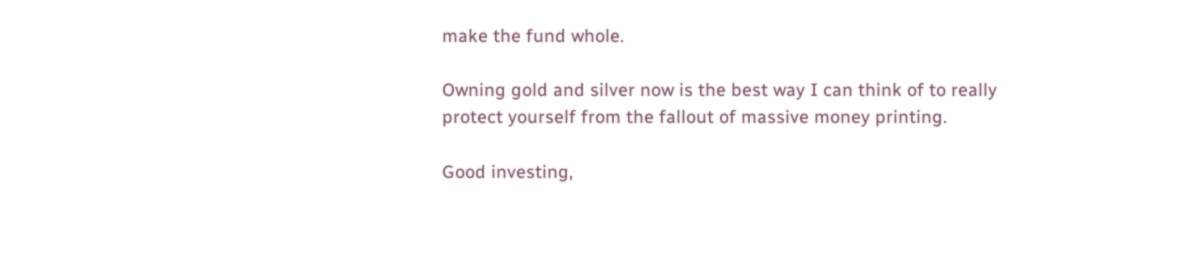make the fund whole.

Owning gold and silver now is the best way I can think of to really
protect yourself from the fallout of massive money printing.

Good investing,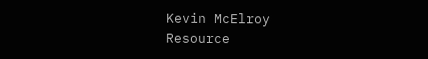Kevin McElroy
Resource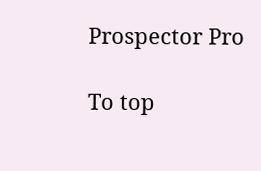Prospector Pro

To top